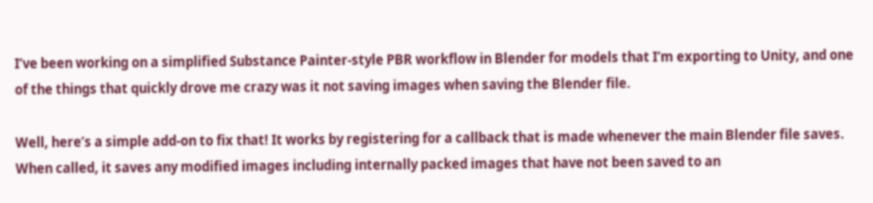I’ve been working on a simplified Substance Painter-style PBR workflow in Blender for models that I’m exporting to Unity, and one of the things that quickly drove me crazy was it not saving images when saving the Blender file.

Well, here’s a simple add-on to fix that! It works by registering for a callback that is made whenever the main Blender file saves. When called, it saves any modified images including internally packed images that have not been saved to an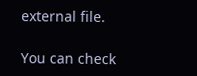external file.

You can check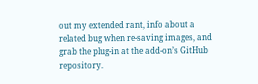out my extended rant, info about a related bug when re-saving images, and grab the plug-in at the add-on’s GitHub repository.